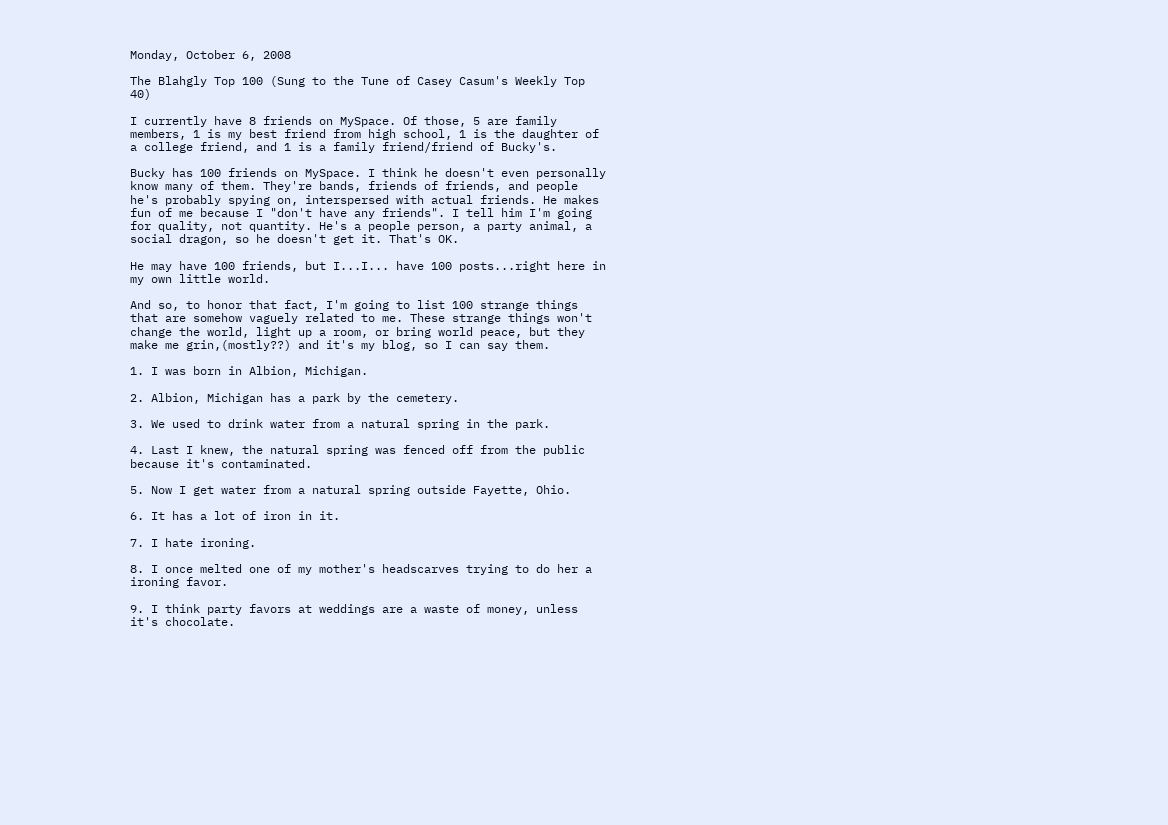Monday, October 6, 2008

The Blahgly Top 100 (Sung to the Tune of Casey Casum's Weekly Top 40)

I currently have 8 friends on MySpace. Of those, 5 are family members, 1 is my best friend from high school, 1 is the daughter of a college friend, and 1 is a family friend/friend of Bucky's.

Bucky has 100 friends on MySpace. I think he doesn't even personally know many of them. They're bands, friends of friends, and people he's probably spying on, interspersed with actual friends. He makes fun of me because I "don't have any friends". I tell him I'm going for quality, not quantity. He's a people person, a party animal, a social dragon, so he doesn't get it. That's OK.

He may have 100 friends, but I...I... have 100 posts...right here in my own little world.

And so, to honor that fact, I'm going to list 100 strange things that are somehow vaguely related to me. These strange things won't change the world, light up a room, or bring world peace, but they make me grin,(mostly??) and it's my blog, so I can say them.

1. I was born in Albion, Michigan.

2. Albion, Michigan has a park by the cemetery.

3. We used to drink water from a natural spring in the park.

4. Last I knew, the natural spring was fenced off from the public because it's contaminated.

5. Now I get water from a natural spring outside Fayette, Ohio.

6. It has a lot of iron in it.

7. I hate ironing.

8. I once melted one of my mother's headscarves trying to do her a ironing favor.

9. I think party favors at weddings are a waste of money, unless it's chocolate.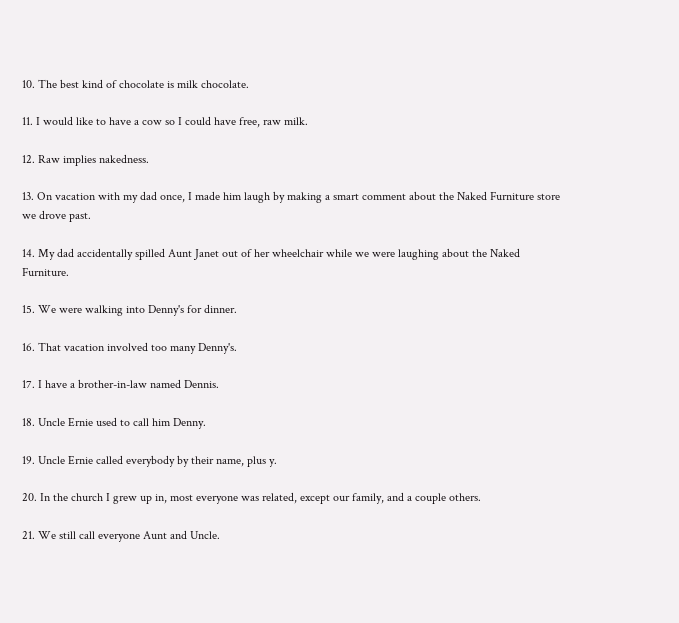10. The best kind of chocolate is milk chocolate.

11. I would like to have a cow so I could have free, raw milk.

12. Raw implies nakedness.

13. On vacation with my dad once, I made him laugh by making a smart comment about the Naked Furniture store we drove past.

14. My dad accidentally spilled Aunt Janet out of her wheelchair while we were laughing about the Naked Furniture.

15. We were walking into Denny's for dinner.

16. That vacation involved too many Denny's.

17. I have a brother-in-law named Dennis.

18. Uncle Ernie used to call him Denny.

19. Uncle Ernie called everybody by their name, plus y.

20. In the church I grew up in, most everyone was related, except our family, and a couple others.

21. We still call everyone Aunt and Uncle.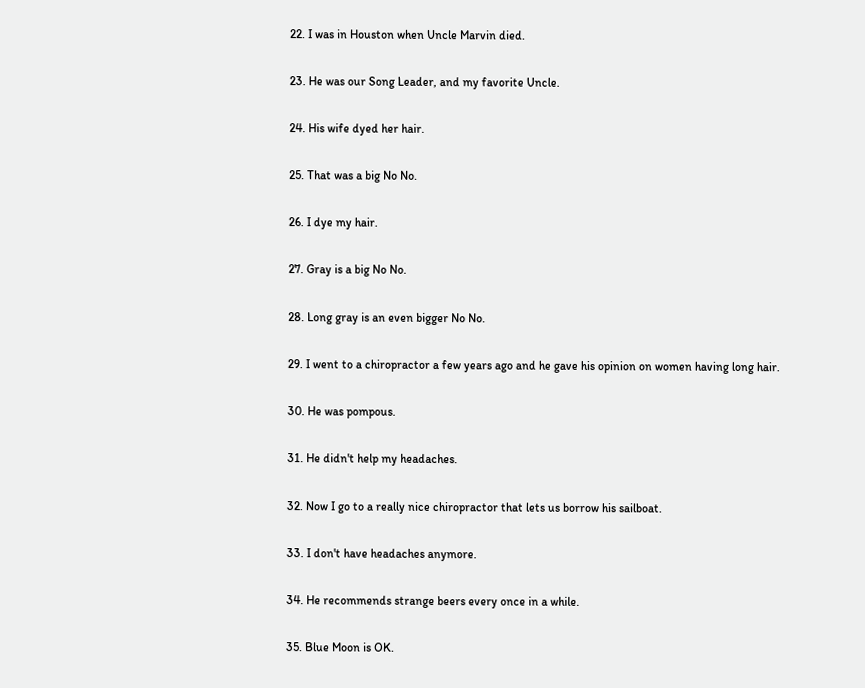22. I was in Houston when Uncle Marvin died.

23. He was our Song Leader, and my favorite Uncle.

24. His wife dyed her hair.

25. That was a big No No.

26. I dye my hair.

27. Gray is a big No No.

28. Long gray is an even bigger No No.

29. I went to a chiropractor a few years ago and he gave his opinion on women having long hair.

30. He was pompous.

31. He didn't help my headaches.

32. Now I go to a really nice chiropractor that lets us borrow his sailboat.

33. I don't have headaches anymore.

34. He recommends strange beers every once in a while.

35. Blue Moon is OK.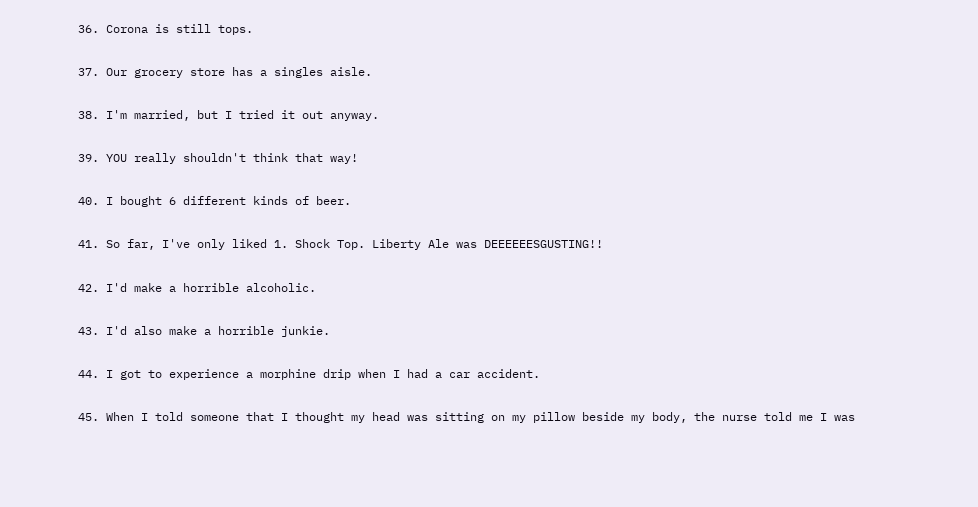36. Corona is still tops.

37. Our grocery store has a singles aisle.

38. I'm married, but I tried it out anyway.

39. YOU really shouldn't think that way!

40. I bought 6 different kinds of beer.

41. So far, I've only liked 1. Shock Top. Liberty Ale was DEEEEEESGUSTING!!

42. I'd make a horrible alcoholic.

43. I'd also make a horrible junkie.

44. I got to experience a morphine drip when I had a car accident.

45. When I told someone that I thought my head was sitting on my pillow beside my body, the nurse told me I was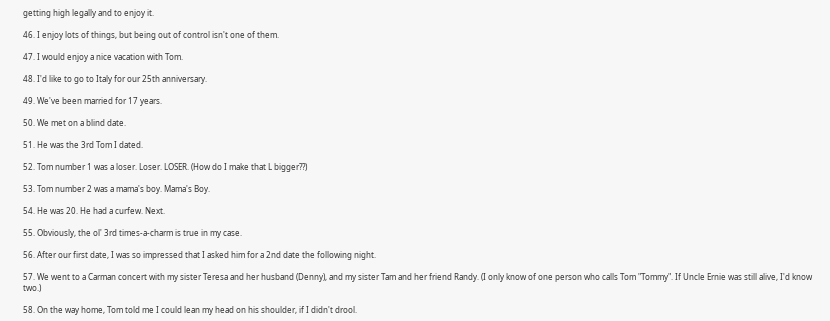getting high legally and to enjoy it.

46. I enjoy lots of things, but being out of control isn't one of them.

47. I would enjoy a nice vacation with Tom.

48. I'd like to go to Italy for our 25th anniversary.

49. We've been married for 17 years.

50. We met on a blind date.

51. He was the 3rd Tom I dated.

52. Tom number 1 was a loser. Loser. LOSER. (How do I make that L bigger??)

53. Tom number 2 was a mama's boy. Mama's Boy.

54. He was 20. He had a curfew. Next.

55. Obviously, the ol' 3rd times-a-charm is true in my case.

56. After our first date, I was so impressed that I asked him for a 2nd date the following night.

57. We went to a Carman concert with my sister Teresa and her husband (Denny), and my sister Tam and her friend Randy. (I only know of one person who calls Tom "Tommy". If Uncle Ernie was still alive, I'd know two.)

58. On the way home, Tom told me I could lean my head on his shoulder, if I didn't drool.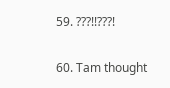59. ???!!???!

60. Tam thought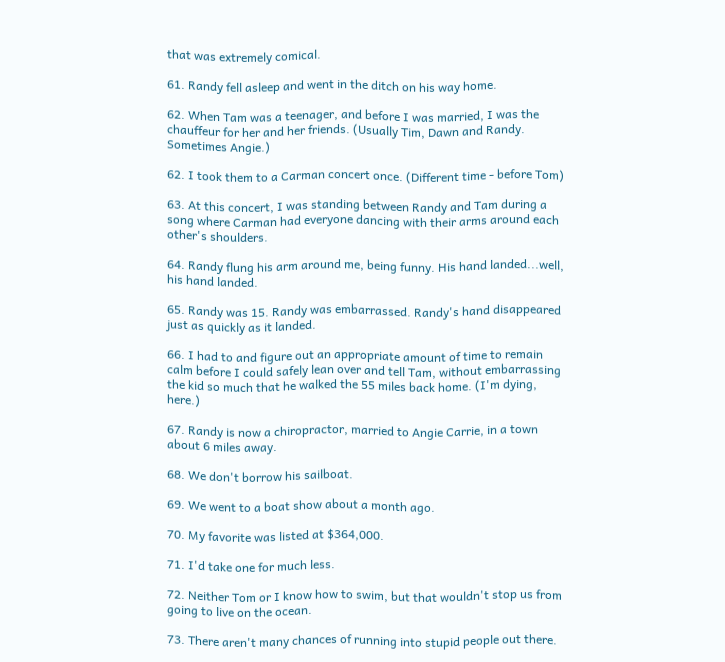that was extremely comical.

61. Randy fell asleep and went in the ditch on his way home.

62. When Tam was a teenager, and before I was married, I was the chauffeur for her and her friends. (Usually Tim, Dawn and Randy. Sometimes Angie.)

62. I took them to a Carman concert once. (Different time - before Tom)

63. At this concert, I was standing between Randy and Tam during a song where Carman had everyone dancing with their arms around each other's shoulders.

64. Randy flung his arm around me, being funny. His hand landed...well, his hand landed.

65. Randy was 15. Randy was embarrassed. Randy's hand disappeared just as quickly as it landed.

66. I had to and figure out an appropriate amount of time to remain calm before I could safely lean over and tell Tam, without embarrassing the kid so much that he walked the 55 miles back home. (I'm dying, here.)

67. Randy is now a chiropractor, married to Angie Carrie, in a town about 6 miles away.

68. We don't borrow his sailboat.

69. We went to a boat show about a month ago.

70. My favorite was listed at $364,000.

71. I'd take one for much less.

72. Neither Tom or I know how to swim, but that wouldn't stop us from going to live on the ocean.

73. There aren't many chances of running into stupid people out there.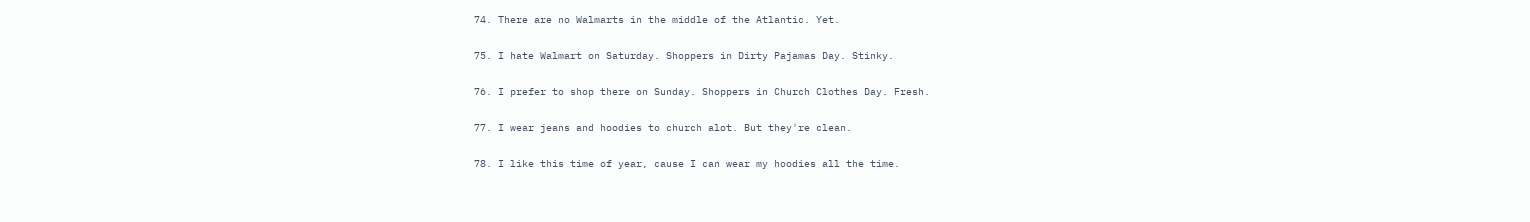74. There are no Walmarts in the middle of the Atlantic. Yet.

75. I hate Walmart on Saturday. Shoppers in Dirty Pajamas Day. Stinky.

76. I prefer to shop there on Sunday. Shoppers in Church Clothes Day. Fresh.

77. I wear jeans and hoodies to church alot. But they're clean.

78. I like this time of year, cause I can wear my hoodies all the time.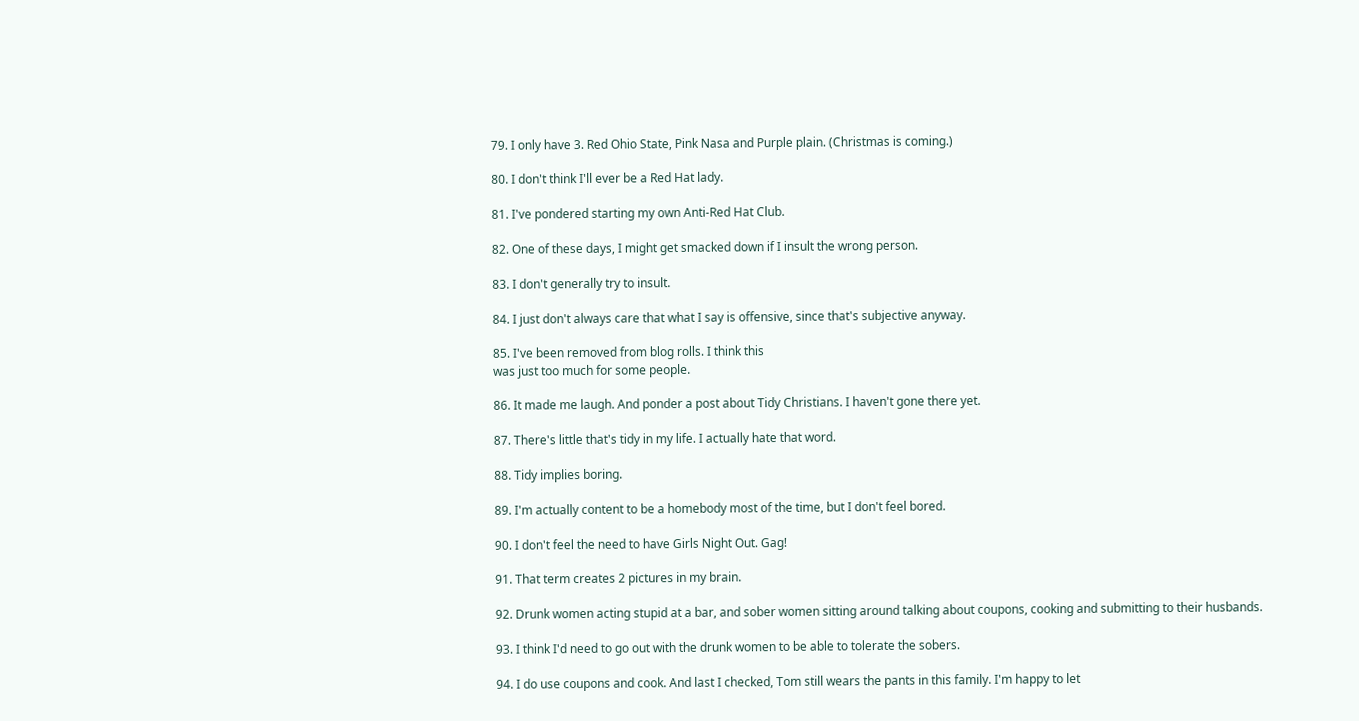79. I only have 3. Red Ohio State, Pink Nasa and Purple plain. (Christmas is coming.)

80. I don't think I'll ever be a Red Hat lady.

81. I've pondered starting my own Anti-Red Hat Club.

82. One of these days, I might get smacked down if I insult the wrong person.

83. I don't generally try to insult.

84. I just don't always care that what I say is offensive, since that's subjective anyway.

85. I've been removed from blog rolls. I think this
was just too much for some people.

86. It made me laugh. And ponder a post about Tidy Christians. I haven't gone there yet.

87. There's little that's tidy in my life. I actually hate that word.

88. Tidy implies boring.

89. I'm actually content to be a homebody most of the time, but I don't feel bored.

90. I don't feel the need to have Girls Night Out. Gag!

91. That term creates 2 pictures in my brain.

92. Drunk women acting stupid at a bar, and sober women sitting around talking about coupons, cooking and submitting to their husbands.

93. I think I'd need to go out with the drunk women to be able to tolerate the sobers.

94. I do use coupons and cook. And last I checked, Tom still wears the pants in this family. I'm happy to let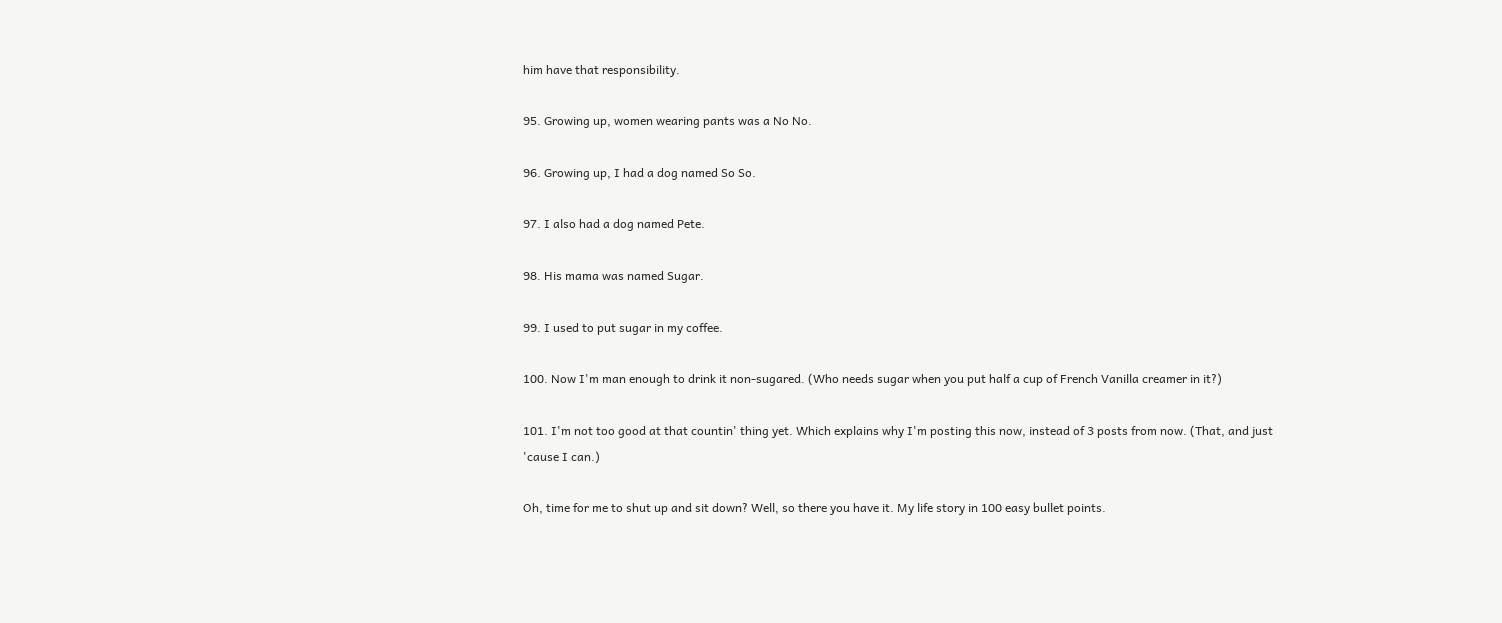him have that responsibility.

95. Growing up, women wearing pants was a No No.

96. Growing up, I had a dog named So So.

97. I also had a dog named Pete.

98. His mama was named Sugar.

99. I used to put sugar in my coffee.

100. Now I'm man enough to drink it non-sugared. (Who needs sugar when you put half a cup of French Vanilla creamer in it?)

101. I'm not too good at that countin' thing yet. Which explains why I'm posting this now, instead of 3 posts from now. (That, and just 'cause I can.)

Oh, time for me to shut up and sit down? Well, so there you have it. My life story in 100 easy bullet points.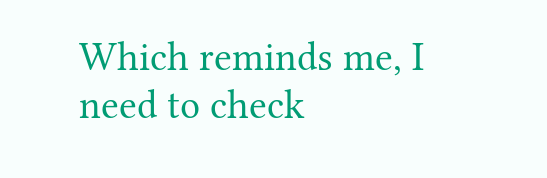Which reminds me, I need to check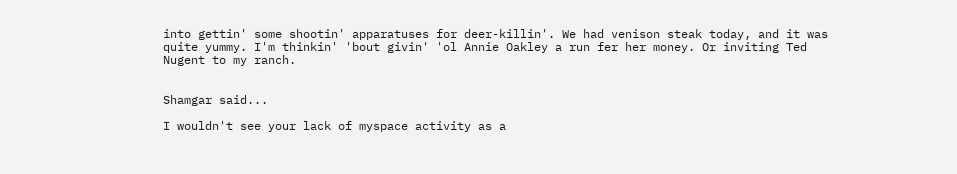into gettin' some shootin' apparatuses for deer-killin'. We had venison steak today, and it was quite yummy. I'm thinkin' 'bout givin' 'ol Annie Oakley a run fer her money. Or inviting Ted Nugent to my ranch.


Shamgar said...

I wouldn't see your lack of myspace activity as a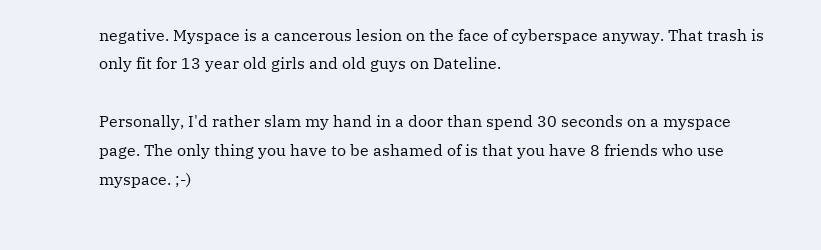negative. Myspace is a cancerous lesion on the face of cyberspace anyway. That trash is only fit for 13 year old girls and old guys on Dateline.

Personally, I'd rather slam my hand in a door than spend 30 seconds on a myspace page. The only thing you have to be ashamed of is that you have 8 friends who use myspace. ;-)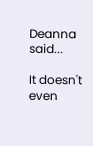Deanna said...

It doesn't even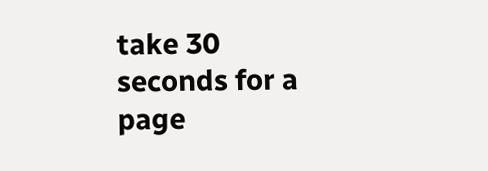take 30 seconds for a page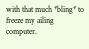with that much *bling* to freeze my ailing computer.